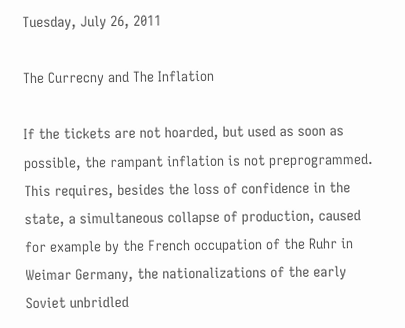Tuesday, July 26, 2011

The Currecny and The Inflation

If the tickets are not hoarded, but used as soon as possible, the rampant inflation is not preprogrammed. This requires, besides the loss of confidence in the state, a simultaneous collapse of production, caused for example by the French occupation of the Ruhr in Weimar Germany, the nationalizations of the early Soviet unbridled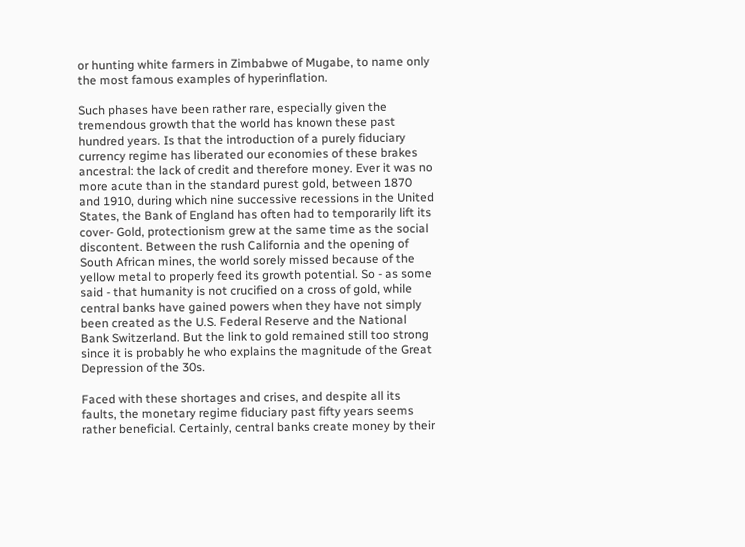or hunting white farmers in Zimbabwe of Mugabe, to name only the most famous examples of hyperinflation.

Such phases have been rather rare, especially given the tremendous growth that the world has known these past hundred years. Is that the introduction of a purely fiduciary currency regime has liberated our economies of these brakes ancestral: the lack of credit and therefore money. Ever it was no more acute than in the standard purest gold, between 1870 and 1910, during which nine successive recessions in the United States, the Bank of England has often had to temporarily lift its cover- Gold, protectionism grew at the same time as the social discontent. Between the rush California and the opening of South African mines, the world sorely missed because of the yellow metal to properly feed its growth potential. So - as some said - that humanity is not crucified on a cross of gold, while central banks have gained powers when they have not simply been created as the U.S. Federal Reserve and the National Bank Switzerland. But the link to gold remained still too strong since it is probably he who explains the magnitude of the Great Depression of the 30s.

Faced with these shortages and crises, and despite all its faults, the monetary regime fiduciary past fifty years seems rather beneficial. Certainly, central banks create money by their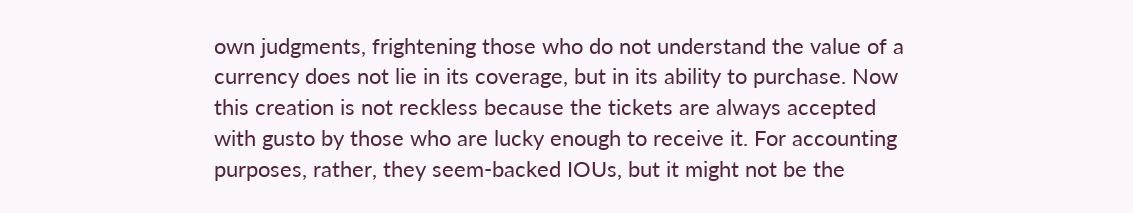own judgments, frightening those who do not understand the value of a currency does not lie in its coverage, but in its ability to purchase. Now this creation is not reckless because the tickets are always accepted with gusto by those who are lucky enough to receive it. For accounting purposes, rather, they seem-backed IOUs, but it might not be the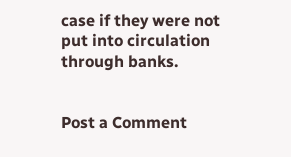case if they were not put into circulation through banks.


Post a Comment